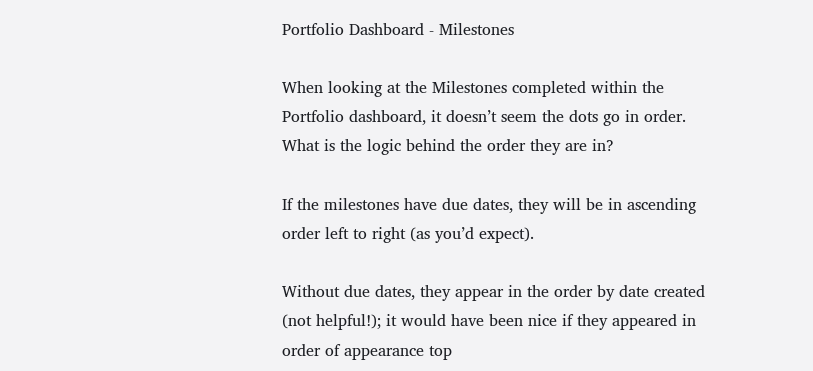Portfolio Dashboard - Milestones

When looking at the Milestones completed within the Portfolio dashboard, it doesn’t seem the dots go in order. What is the logic behind the order they are in?

If the milestones have due dates, they will be in ascending order left to right (as you’d expect).

Without due dates, they appear in the order by date created (not helpful!); it would have been nice if they appeared in order of appearance top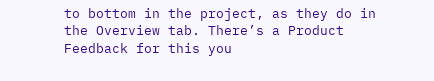to bottom in the project, as they do in the Overview tab. There’s a Product Feedback for this you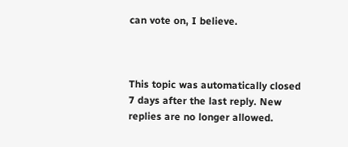can vote on, I believe.



This topic was automatically closed 7 days after the last reply. New replies are no longer allowed.